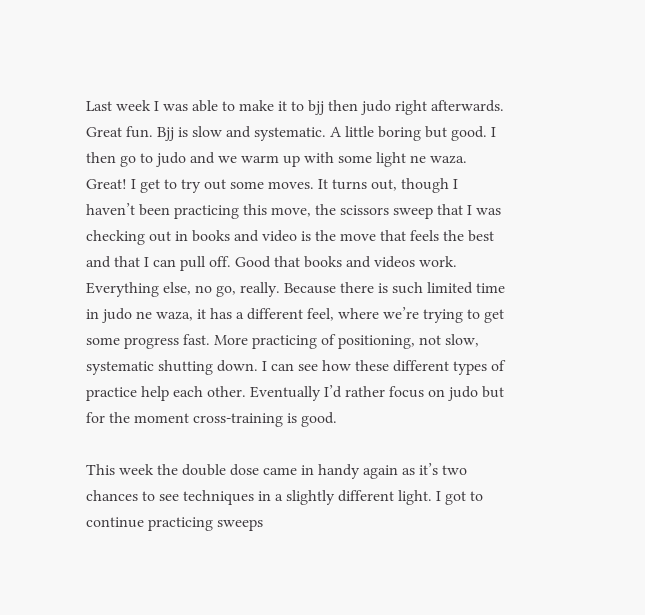Last week I was able to make it to bjj then judo right afterwards. Great fun. Bjj is slow and systematic. A little boring but good. I then go to judo and we warm up with some light ne waza. Great! I get to try out some moves. It turns out, though I haven’t been practicing this move, the scissors sweep that I was checking out in books and video is the move that feels the best and that I can pull off. Good that books and videos work. Everything else, no go, really. Because there is such limited time in judo ne waza, it has a different feel, where we’re trying to get some progress fast. More practicing of positioning, not slow, systematic shutting down. I can see how these different types of practice help each other. Eventually I’d rather focus on judo but for the moment cross-training is good.

This week the double dose came in handy again as it’s two chances to see techniques in a slightly different light. I got to continue practicing sweeps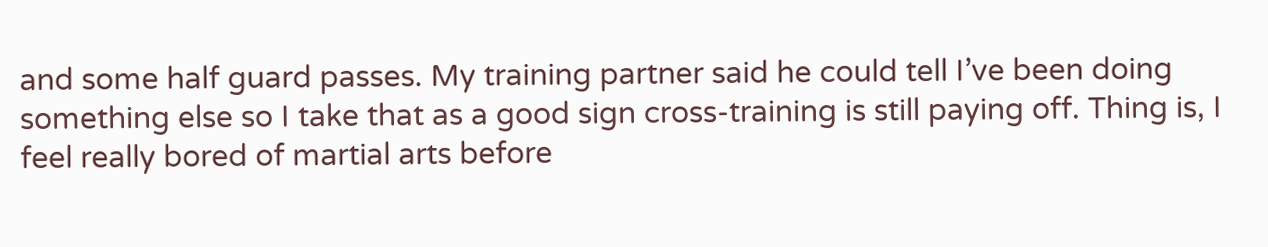and some half guard passes. My training partner said he could tell I’ve been doing something else so I take that as a good sign cross-training is still paying off. Thing is, I feel really bored of martial arts before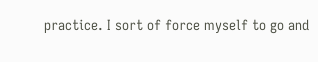practice. I sort of force myself to go and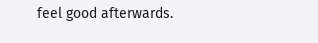feel good afterwards.